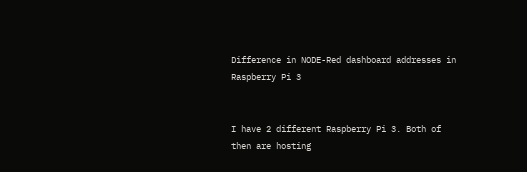Difference in NODE-Red dashboard addresses in Raspberry Pi 3


I have 2 different Raspberry Pi 3. Both of then are hosting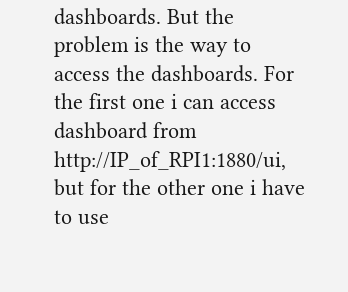dashboards. But the problem is the way to access the dashboards. For the first one i can access dashboard from http://IP_of_RPI1:1880/ui, but for the other one i have to use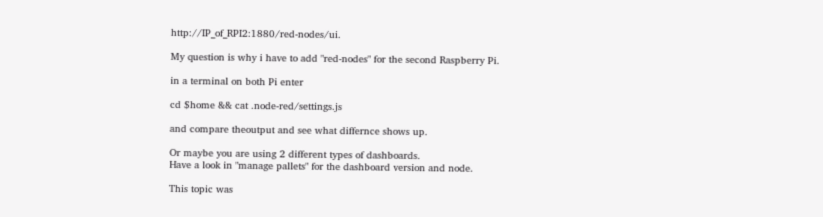http://IP_of_RPI2:1880/red-nodes/ui.

My question is why i have to add "red-nodes" for the second Raspberry Pi.

in a terminal on both Pi enter

cd $home && cat .node-red/settings.js

and compare theoutput and see what differnce shows up.

Or maybe you are using 2 different types of dashboards.
Have a look in "manage pallets" for the dashboard version and node.

This topic was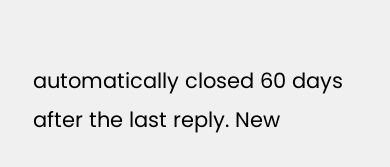automatically closed 60 days after the last reply. New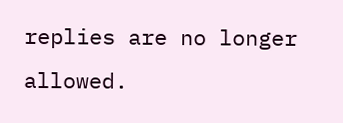replies are no longer allowed.